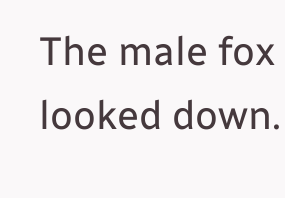The male fox looked down.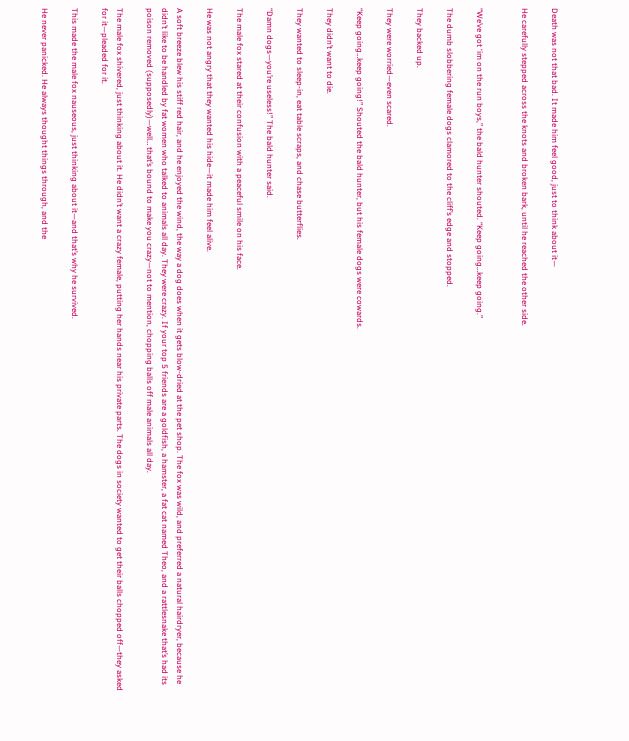Death was not that bad. It made him feel good, just to think about it—

He carefully stepped across the knots and broken bark, until he reached the other side.


“We’ve got ‘im on the run boys,” the bald hunter shouted. “Keep going…keep going.”

The dumb slobbering female dogs clamored to the cliff’s edge and stopped.

They backed up.

They were worried—even scared.

“Keep going…keep going!” Shouted the bald hunter, but his female dogs were cowards.

They didn’t want to die.

They wanted to sleep-in, eat table scraps, and chase butterflies.

“Damn dogs—you’re useless!” The bald hunter said.

The male fox stared at their confusion with a peaceful smile on his face.

He was not angry that they wanted his hide—it made him feel alive.

A soft breeze blew his stiff red hair, and he enjoyed the wind, the way a dog does when it gets blow-dried at the pet shop. The fox was wild, and preferred a natural hairdryer, because he didn’t like to be handled by fat women who talked to animals all day. They were crazy. If your top 5 friends are a goldfish, a hamster, a fat cat named Theo, and a rattlesnake that’s had its poison removed (supposedly)—well… that’s bound to make you crazy—not to mention, chopping balls off male animals all day.

The male fox shivered, just thinking about it. He didn’t want a crazy female, putting her hands near his private parts. The dogs in society wanted to get their balls chopped off—they asked for it—pleaded for it.

This made the male fox nauseous, just thinking about it—and that’s why he survived.

He never panicked. He always thought things through, and the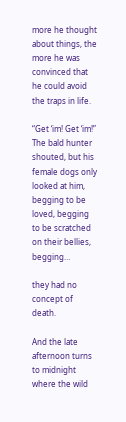more he thought about things, the more he was convinced that he could avoid the traps in life.

“Get ‘im! Get ‘im!” The bald hunter shouted, but his female dogs only looked at him, begging to be loved, begging to be scratched on their bellies, begging…

they had no concept of death.

And the late afternoon turns to midnight where the wild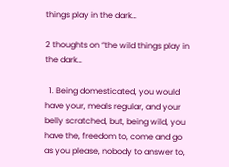things play in the dark…

2 thoughts on “the wild things play in the dark…

  1. Being domesticated, you would have your, meals regular, and your belly scratched, but, being wild, you have the, freedom to, come and go as you please, nobody to answer to,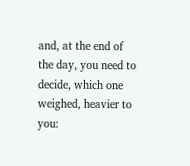and, at the end of the day, you need to decide, which one weighed, heavier to you: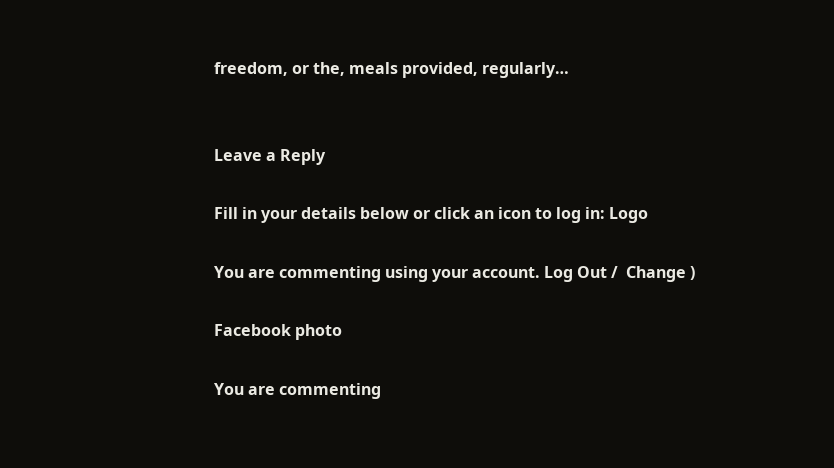freedom, or the, meals provided, regularly…


Leave a Reply

Fill in your details below or click an icon to log in: Logo

You are commenting using your account. Log Out /  Change )

Facebook photo

You are commenting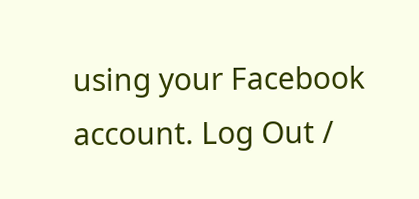using your Facebook account. Log Out /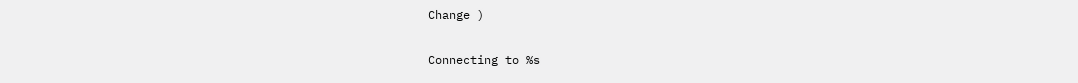Change )

Connecting to %s